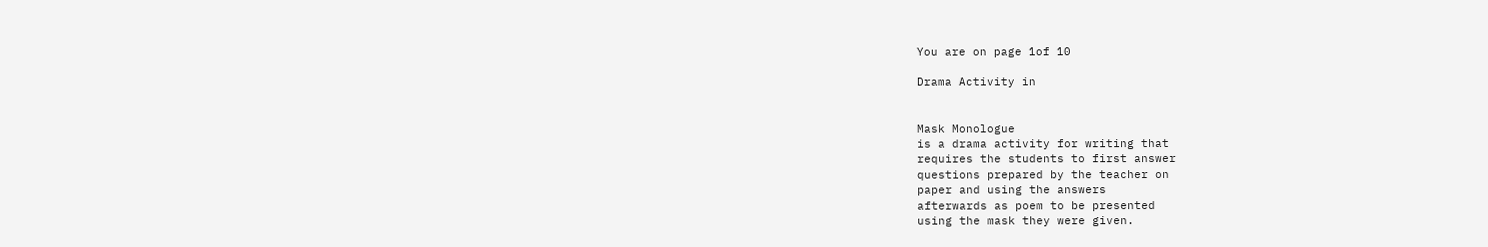You are on page 1of 10

Drama Activity in


Mask Monologue
is a drama activity for writing that
requires the students to first answer
questions prepared by the teacher on
paper and using the answers
afterwards as poem to be presented
using the mask they were given.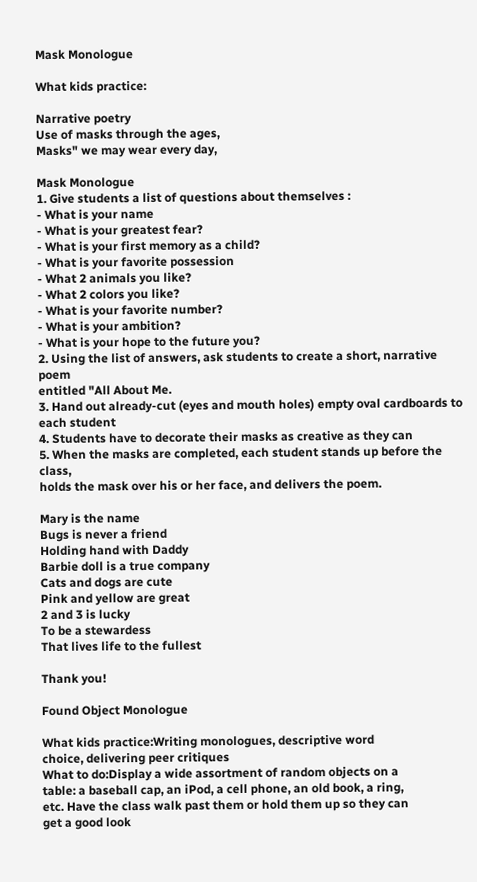Mask Monologue

What kids practice:

Narrative poetry
Use of masks through the ages,
Masks" we may wear every day,

Mask Monologue
1. Give students a list of questions about themselves :
- What is your name
- What is your greatest fear?
- What is your first memory as a child?
- What is your favorite possession
- What 2 animals you like?
- What 2 colors you like?
- What is your favorite number?
- What is your ambition?
- What is your hope to the future you?
2. Using the list of answers, ask students to create a short, narrative poem
entitled "All About Me.
3. Hand out already-cut (eyes and mouth holes) empty oval cardboards to
each student
4. Students have to decorate their masks as creative as they can
5. When the masks are completed, each student stands up before the class,
holds the mask over his or her face, and delivers the poem.

Mary is the name
Bugs is never a friend
Holding hand with Daddy
Barbie doll is a true company
Cats and dogs are cute
Pink and yellow are great
2 and 3 is lucky
To be a stewardess
That lives life to the fullest

Thank you!

Found Object Monologue

What kids practice:Writing monologues, descriptive word
choice, delivering peer critiques
What to do:Display a wide assortment of random objects on a
table: a baseball cap, an iPod, a cell phone, an old book, a ring,
etc. Have the class walk past them or hold them up so they can
get a good look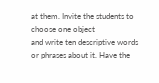at them. Invite the students to choose one object
and write ten descriptive words or phrases about it. Have the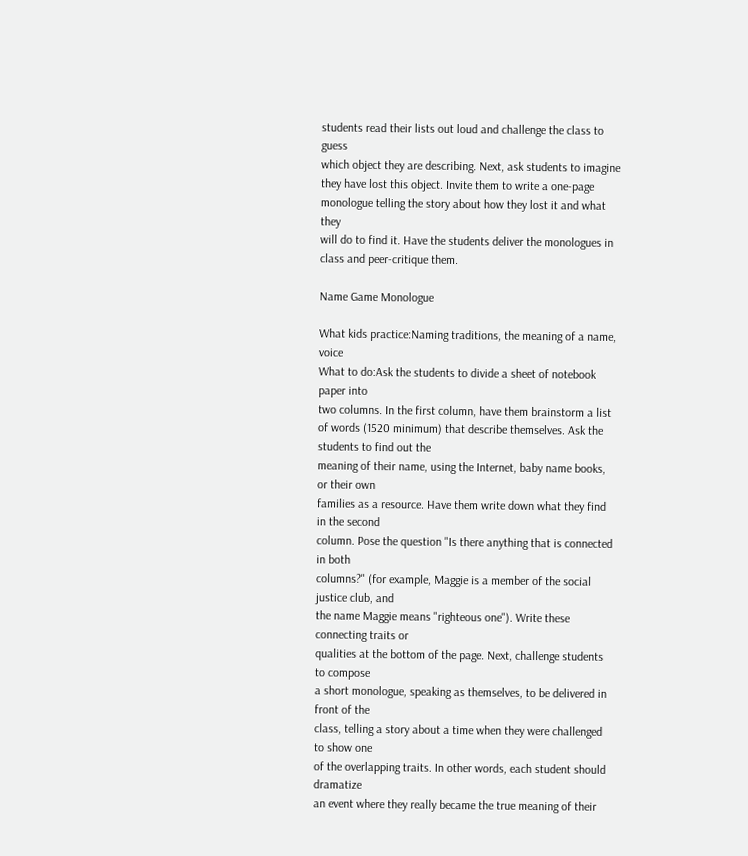students read their lists out loud and challenge the class to guess
which object they are describing. Next, ask students to imagine
they have lost this object. Invite them to write a one-page
monologue telling the story about how they lost it and what they
will do to find it. Have the students deliver the monologues in
class and peer-critique them.

Name Game Monologue

What kids practice:Naming traditions, the meaning of a name, voice
What to do:Ask the students to divide a sheet of notebook paper into
two columns. In the first column, have them brainstorm a list of words (1520 minimum) that describe themselves. Ask the students to find out the
meaning of their name, using the Internet, baby name books, or their own
families as a resource. Have them write down what they find in the second
column. Pose the question "Is there anything that is connected in both
columns?" (for example, Maggie is a member of the social justice club, and
the name Maggie means "righteous one"). Write these connecting traits or
qualities at the bottom of the page. Next, challenge students to compose
a short monologue, speaking as themselves, to be delivered in front of the
class, telling a story about a time when they were challenged to show one
of the overlapping traits. In other words, each student should dramatize
an event where they really became the true meaning of their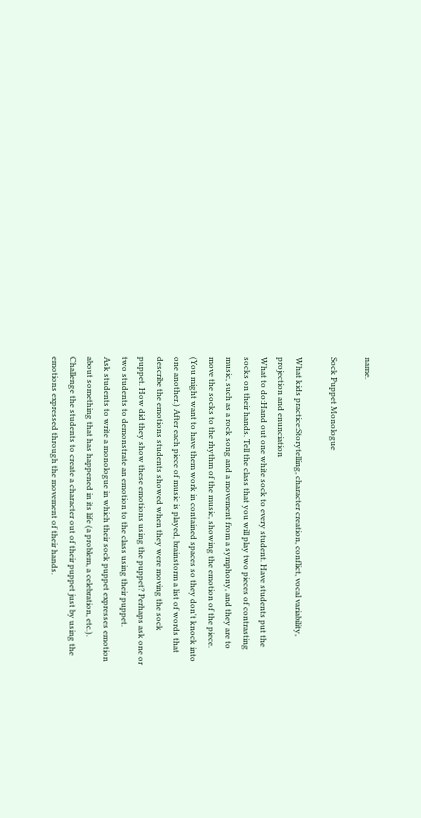name.

Sock Puppet Monologue

What kids practice:Storytelling, character creation, conflict, vocal variability,
projection and enunciation
What to do:Hand out one white sock to every student. Have students put the
socks on their hands. Tell the class that you will play two pieces of contrasting
music, such as a rock song and a movement from a symphony, and they are to
move the socks to the rhythm of the music, showing the emotion of the piece.
(You might want to have them work in contained spaces so they don't knock into
one another.) After each piece of music is played, brainstorm a list of words that
describe the emotions students showed when they were moving the sock
puppet. How did they show these emotions using the puppet? Perhaps ask one or
two students to demonstrate an emotion to the class using their puppet.
Ask students to write a monologue in which their sock puppet expresses emotion
about something that has happened in its life (a problem, a celebration, etc.).
Challenge the students to create a character out of their puppet just by using the
emotions expressed through the movement of their hands.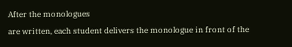After the monologues
are written, each student delivers the monologue in front of the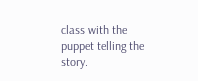class with the
puppet telling the story.